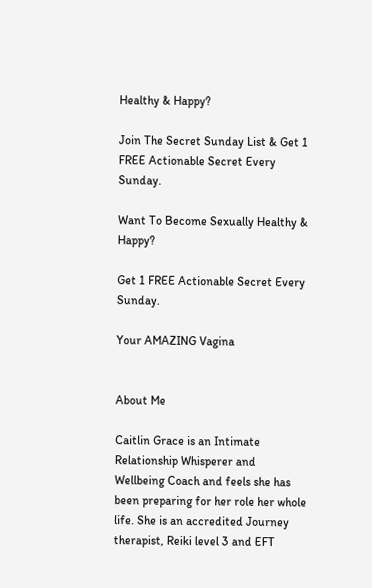Healthy & Happy?

Join The Secret Sunday List & Get 1 FREE Actionable Secret Every Sunday.

Want To Become Sexually Healthy & Happy?

Get 1 FREE Actionable Secret Every Sunday.

Your AMAZING Vagina


About Me

Caitlin Grace is an Intimate Relationship Whisperer and Wellbeing Coach and feels she has been preparing for her role her whole life. She is an accredited Journey therapist, Reiki level 3 and EFT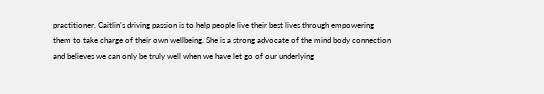practitioner. Caitlin’s driving passion is to help people live their best lives through empowering them to take charge of their own wellbeing. She is a strong advocate of the mind body connection and believes we can only be truly well when we have let go of our underlying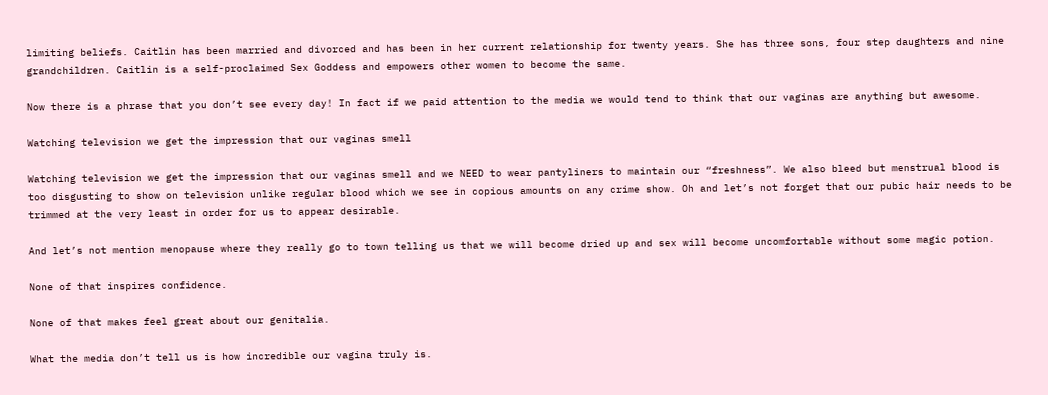limiting beliefs. Caitlin has been married and divorced and has been in her current relationship for twenty years. She has three sons, four step daughters and nine grandchildren. Caitlin is a self-proclaimed Sex Goddess and empowers other women to become the same.

Now there is a phrase that you don’t see every day! In fact if we paid attention to the media we would tend to think that our vaginas are anything but awesome.

Watching television we get the impression that our vaginas smell

Watching television we get the impression that our vaginas smell and we NEED to wear pantyliners to maintain our “freshness”. We also bleed but menstrual blood is too disgusting to show on television unlike regular blood which we see in copious amounts on any crime show. Oh and let’s not forget that our pubic hair needs to be trimmed at the very least in order for us to appear desirable.

And let’s not mention menopause where they really go to town telling us that we will become dried up and sex will become uncomfortable without some magic potion.

None of that inspires confidence.

None of that makes feel great about our genitalia.

What the media don’t tell us is how incredible our vagina truly is.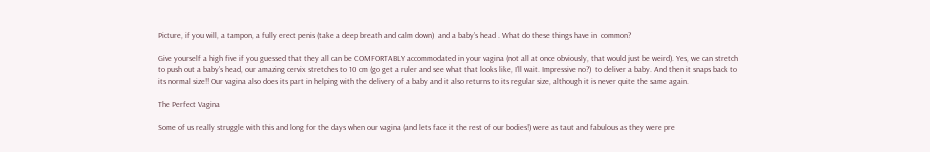Picture, if you will, a tampon, a fully erect penis (take a deep breath and calm down)  and a baby’s head . What do these things have in  common?

Give yourself a high five if you guessed that they all can be COMFORTABLY accommodated in your vagina (not all at once obviously, that would just be weird). Yes, we can stretch to push out a baby’s head, our amazing cervix stretches to 10 cm (go get a ruler and see what that looks like, I’ll wait. Impressive no?)  to deliver a baby. And then it snaps back to its normal size!! Our vagina also does its part in helping with the delivery of a baby and it also returns to its regular size, although it is never quite the same again.

The Perfect Vagina

Some of us really struggle with this and long for the days when our vagina (and lets face it the rest of our bodies!) were as taut and fabulous as they were pre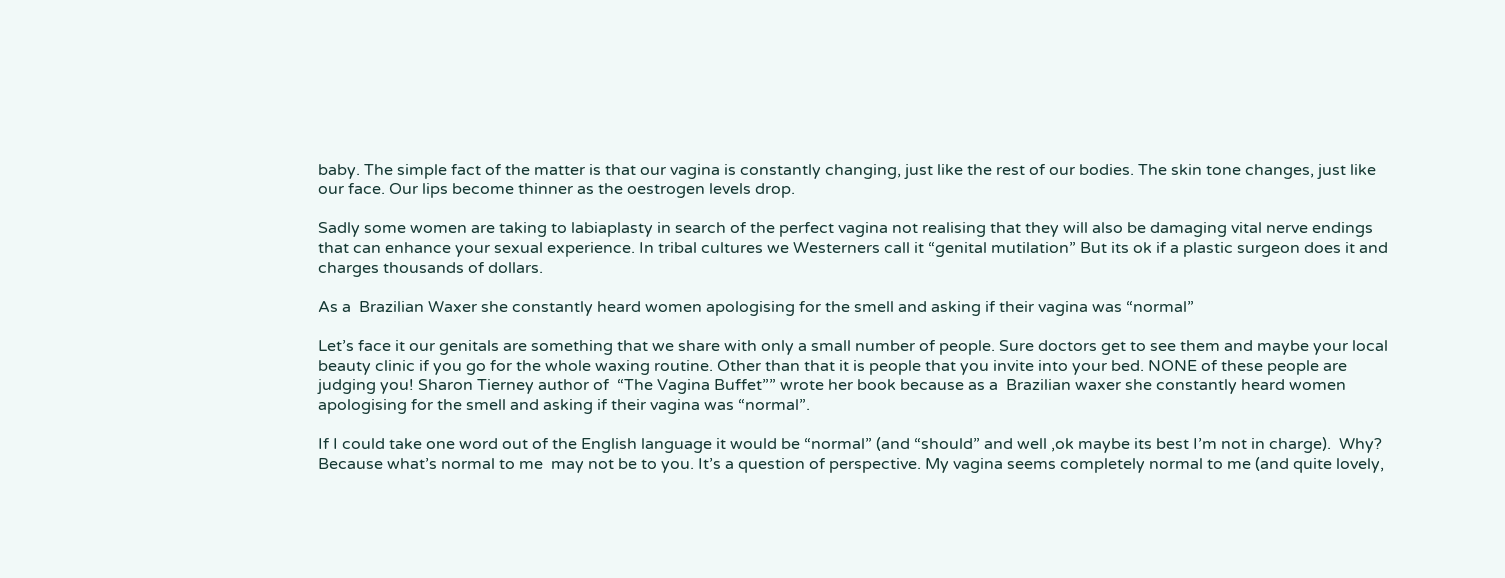baby. The simple fact of the matter is that our vagina is constantly changing, just like the rest of our bodies. The skin tone changes, just like our face. Our lips become thinner as the oestrogen levels drop.

Sadly some women are taking to labiaplasty in search of the perfect vagina not realising that they will also be damaging vital nerve endings that can enhance your sexual experience. In tribal cultures we Westerners call it “genital mutilation” But its ok if a plastic surgeon does it and charges thousands of dollars.

As a  Brazilian Waxer she constantly heard women apologising for the smell and asking if their vagina was “normal”

Let’s face it our genitals are something that we share with only a small number of people. Sure doctors get to see them and maybe your local beauty clinic if you go for the whole waxing routine. Other than that it is people that you invite into your bed. NONE of these people are judging you! Sharon Tierney author of  “The Vagina Buffet”” wrote her book because as a  Brazilian waxer she constantly heard women apologising for the smell and asking if their vagina was “normal”.

If I could take one word out of the English language it would be “normal” (and “should” and well ,ok maybe its best I’m not in charge).  Why? Because what’s normal to me  may not be to you. It’s a question of perspective. My vagina seems completely normal to me (and quite lovely,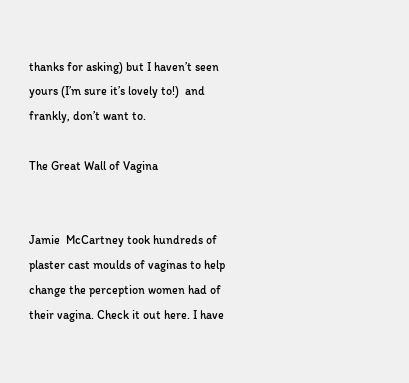thanks for asking) but I haven’t seen yours (I’m sure it’s lovely to!)  and frankly, don’t want to.

The Great Wall of Vagina


Jamie  McCartney took hundreds of plaster cast moulds of vaginas to help change the perception women had of their vagina. Check it out here. I have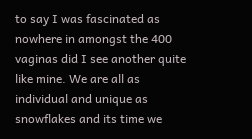to say I was fascinated as nowhere in amongst the 400 vaginas did I see another quite like mine. We are all as individual and unique as snowflakes and its time we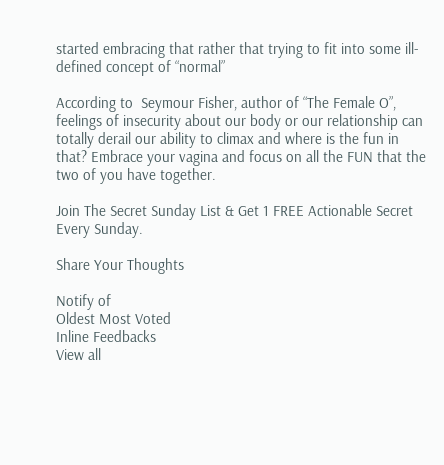started embracing that rather that trying to fit into some ill-defined concept of “normal”

According to  Seymour Fisher, author of “The Female O”, feelings of insecurity about our body or our relationship can totally derail our ability to climax and where is the fun in that? Embrace your vagina and focus on all the FUN that the two of you have together.

Join The Secret Sunday List & Get 1 FREE Actionable Secret Every Sunday.

Share Your Thoughts

Notify of
Oldest Most Voted
Inline Feedbacks
View all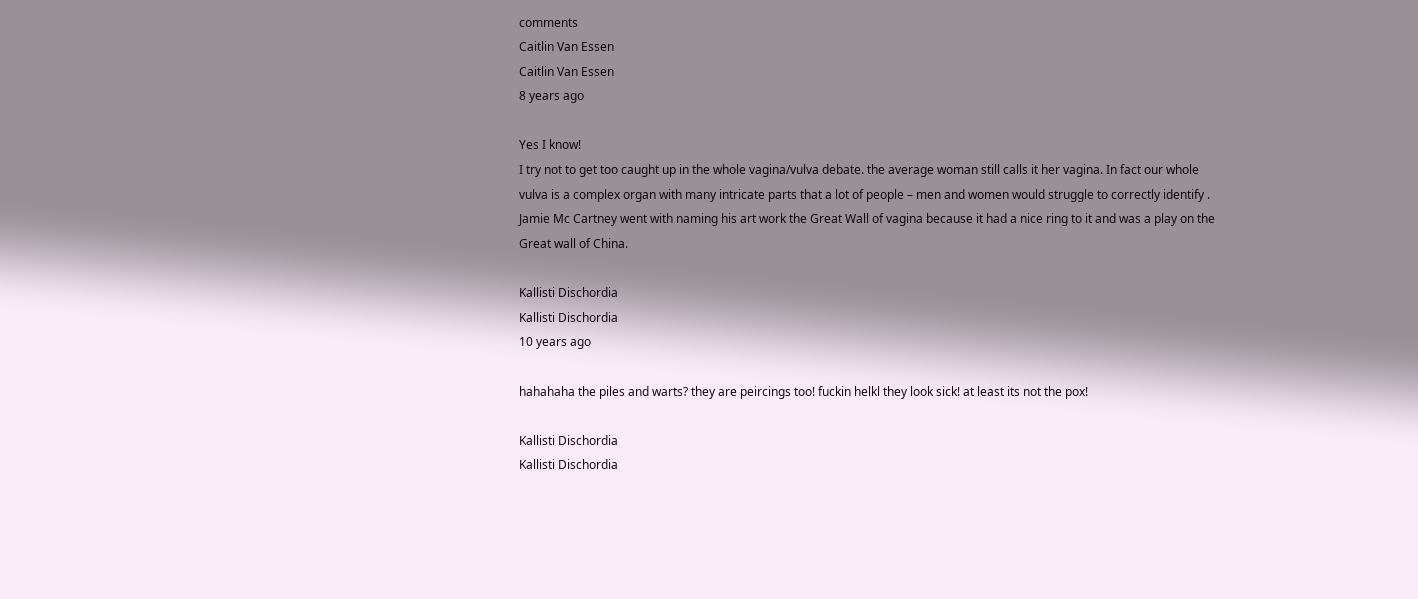comments
Caitlin Van Essen
Caitlin Van Essen
8 years ago

Yes I know!
I try not to get too caught up in the whole vagina/vulva debate. the average woman still calls it her vagina. In fact our whole vulva is a complex organ with many intricate parts that a lot of people – men and women would struggle to correctly identify .
Jamie Mc Cartney went with naming his art work the Great Wall of vagina because it had a nice ring to it and was a play on the Great wall of China.

Kallisti Dischordia
Kallisti Dischordia
10 years ago

hahahaha the piles and warts? they are peircings too! fuckin helkl they look sick! at least its not the pox!

Kallisti Dischordia
Kallisti Dischordia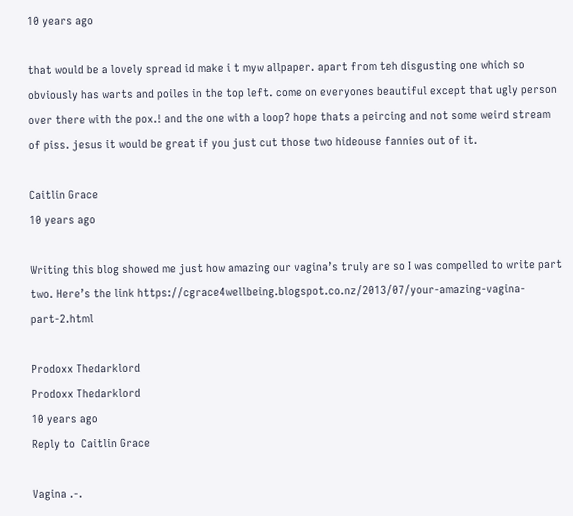10 years ago

that would be a lovely spread id make i t myw allpaper. apart from teh disgusting one which so obviously has warts and poiles in the top left. come on everyones beautiful except that ugly person over there with the pox.! and the one with a loop? hope thats a peircing and not some weird stream of piss. jesus it would be great if you just cut those two hideouse fannies out of it.

Caitlin Grace
10 years ago

Writing this blog showed me just how amazing our vagina’s truly are so I was compelled to write part two. Here’s the link https://cgrace4wellbeing.blogspot.co.nz/2013/07/your-amazing-vagina-part-2.html

Prodoxx Thedarklord
Prodoxx Thedarklord
10 years ago
Reply to  Caitlin Grace

Vagina .-.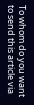To whom do you want to send this article via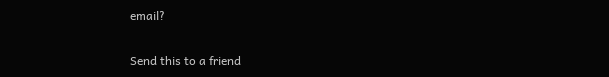email?

Send this to a friend